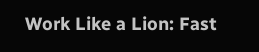Work Like a Lion: Fast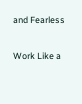and Fearless

Work Like a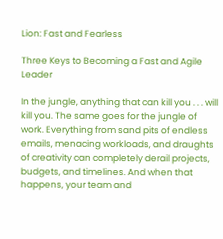Lion: Fast and Fearless

Three Keys to Becoming a Fast and Agile Leader

In the jungle, anything that can kill you . . . will kill you. The same goes for the jungle of work. Everything from sand pits of endless emails, menacing workloads, and draughts of creativity can completely derail projects, budgets, and timelines. And when that happens, your team and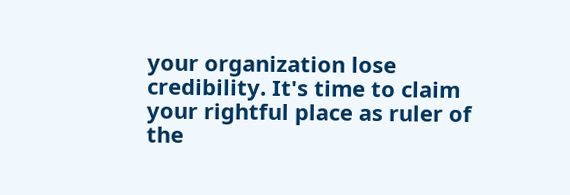your organization lose credibility. It's time to claim your rightful place as ruler of the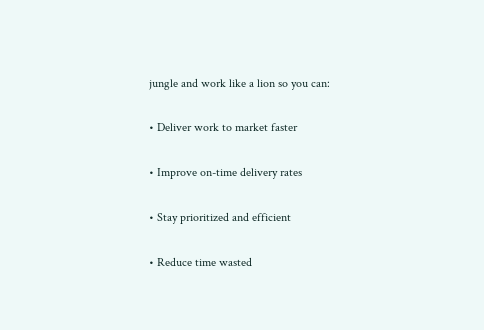jungle and work like a lion so you can:

• Deliver work to market faster

• Improve on-time delivery rates

• Stay prioritized and efficient

• Reduce time wasted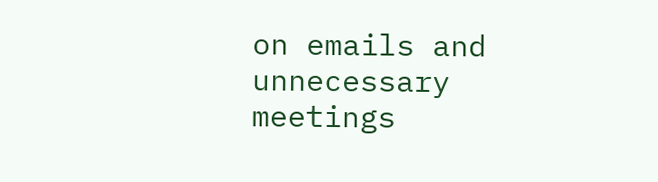on emails and unnecessary meetings